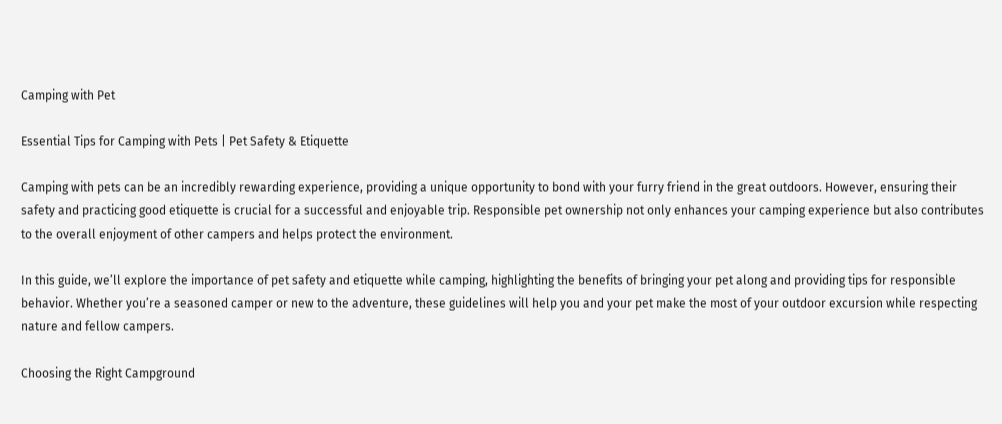Camping with Pet

Essential Tips for Camping with Pets | Pet Safety & Etiquette

Camping with pets can be an incredibly rewarding experience, providing a unique opportunity to bond with your furry friend in the great outdoors. However, ensuring their safety and practicing good etiquette is crucial for a successful and enjoyable trip. Responsible pet ownership not only enhances your camping experience but also contributes to the overall enjoyment of other campers and helps protect the environment.

In this guide, we’ll explore the importance of pet safety and etiquette while camping, highlighting the benefits of bringing your pet along and providing tips for responsible behavior. Whether you’re a seasoned camper or new to the adventure, these guidelines will help you and your pet make the most of your outdoor excursion while respecting nature and fellow campers.

Choosing the Right Campground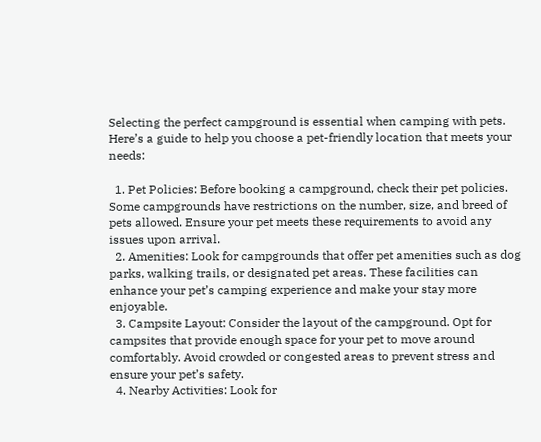Selecting the perfect campground is essential when camping with pets. Here’s a guide to help you choose a pet-friendly location that meets your needs:

  1. Pet Policies: Before booking a campground, check their pet policies. Some campgrounds have restrictions on the number, size, and breed of pets allowed. Ensure your pet meets these requirements to avoid any issues upon arrival.
  2. Amenities: Look for campgrounds that offer pet amenities such as dog parks, walking trails, or designated pet areas. These facilities can enhance your pet’s camping experience and make your stay more enjoyable.
  3. Campsite Layout: Consider the layout of the campground. Opt for campsites that provide enough space for your pet to move around comfortably. Avoid crowded or congested areas to prevent stress and ensure your pet’s safety.
  4. Nearby Activities: Look for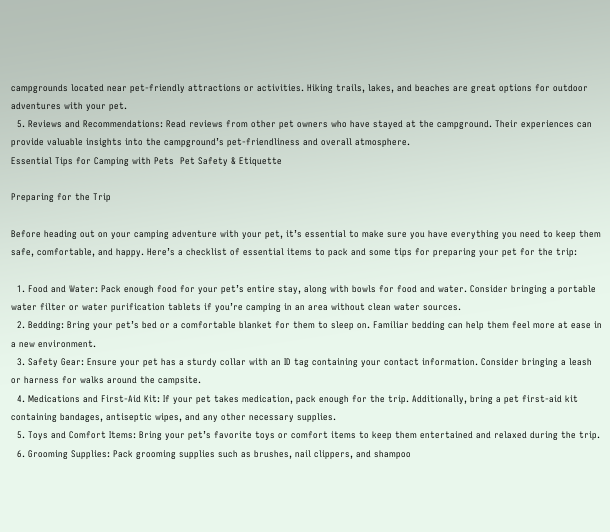campgrounds located near pet-friendly attractions or activities. Hiking trails, lakes, and beaches are great options for outdoor adventures with your pet.
  5. Reviews and Recommendations: Read reviews from other pet owners who have stayed at the campground. Their experiences can provide valuable insights into the campground’s pet-friendliness and overall atmosphere.
Essential Tips for Camping with Pets  Pet Safety & Etiquette

Preparing for the Trip

Before heading out on your camping adventure with your pet, it’s essential to make sure you have everything you need to keep them safe, comfortable, and happy. Here’s a checklist of essential items to pack and some tips for preparing your pet for the trip:

  1. Food and Water: Pack enough food for your pet’s entire stay, along with bowls for food and water. Consider bringing a portable water filter or water purification tablets if you’re camping in an area without clean water sources.
  2. Bedding: Bring your pet’s bed or a comfortable blanket for them to sleep on. Familiar bedding can help them feel more at ease in a new environment.
  3. Safety Gear: Ensure your pet has a sturdy collar with an ID tag containing your contact information. Consider bringing a leash or harness for walks around the campsite.
  4. Medications and First-Aid Kit: If your pet takes medication, pack enough for the trip. Additionally, bring a pet first-aid kit containing bandages, antiseptic wipes, and any other necessary supplies.
  5. Toys and Comfort Items: Bring your pet’s favorite toys or comfort items to keep them entertained and relaxed during the trip.
  6. Grooming Supplies: Pack grooming supplies such as brushes, nail clippers, and shampoo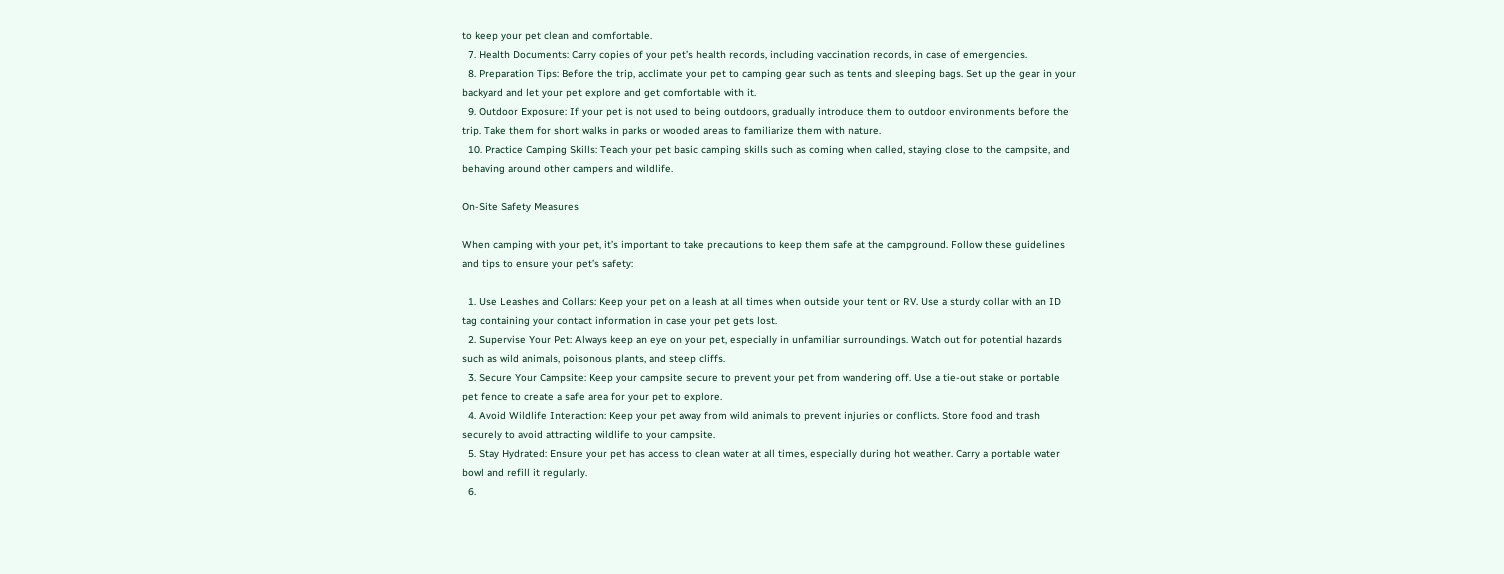to keep your pet clean and comfortable.
  7. Health Documents: Carry copies of your pet’s health records, including vaccination records, in case of emergencies.
  8. Preparation Tips: Before the trip, acclimate your pet to camping gear such as tents and sleeping bags. Set up the gear in your backyard and let your pet explore and get comfortable with it.
  9. Outdoor Exposure: If your pet is not used to being outdoors, gradually introduce them to outdoor environments before the trip. Take them for short walks in parks or wooded areas to familiarize them with nature.
  10. Practice Camping Skills: Teach your pet basic camping skills such as coming when called, staying close to the campsite, and behaving around other campers and wildlife.

On-Site Safety Measures

When camping with your pet, it’s important to take precautions to keep them safe at the campground. Follow these guidelines and tips to ensure your pet’s safety:

  1. Use Leashes and Collars: Keep your pet on a leash at all times when outside your tent or RV. Use a sturdy collar with an ID tag containing your contact information in case your pet gets lost.
  2. Supervise Your Pet: Always keep an eye on your pet, especially in unfamiliar surroundings. Watch out for potential hazards such as wild animals, poisonous plants, and steep cliffs.
  3. Secure Your Campsite: Keep your campsite secure to prevent your pet from wandering off. Use a tie-out stake or portable pet fence to create a safe area for your pet to explore.
  4. Avoid Wildlife Interaction: Keep your pet away from wild animals to prevent injuries or conflicts. Store food and trash securely to avoid attracting wildlife to your campsite.
  5. Stay Hydrated: Ensure your pet has access to clean water at all times, especially during hot weather. Carry a portable water bowl and refill it regularly.
  6.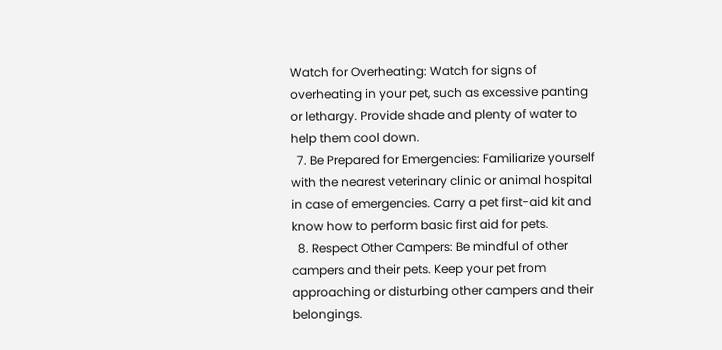Watch for Overheating: Watch for signs of overheating in your pet, such as excessive panting or lethargy. Provide shade and plenty of water to help them cool down.
  7. Be Prepared for Emergencies: Familiarize yourself with the nearest veterinary clinic or animal hospital in case of emergencies. Carry a pet first-aid kit and know how to perform basic first aid for pets.
  8. Respect Other Campers: Be mindful of other campers and their pets. Keep your pet from approaching or disturbing other campers and their belongings.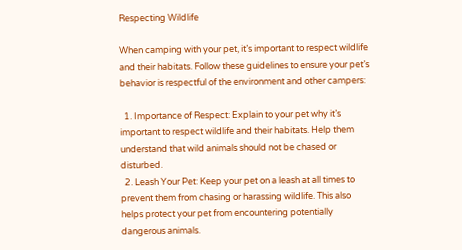Respecting Wildlife

When camping with your pet, it’s important to respect wildlife and their habitats. Follow these guidelines to ensure your pet’s behavior is respectful of the environment and other campers:

  1. Importance of Respect: Explain to your pet why it’s important to respect wildlife and their habitats. Help them understand that wild animals should not be chased or disturbed.
  2. Leash Your Pet: Keep your pet on a leash at all times to prevent them from chasing or harassing wildlife. This also helps protect your pet from encountering potentially dangerous animals.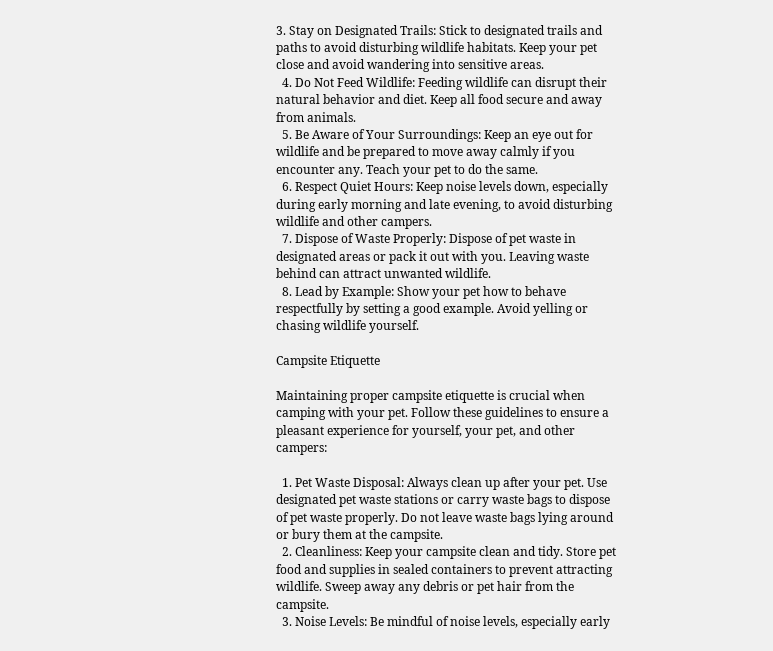3. Stay on Designated Trails: Stick to designated trails and paths to avoid disturbing wildlife habitats. Keep your pet close and avoid wandering into sensitive areas.
  4. Do Not Feed Wildlife: Feeding wildlife can disrupt their natural behavior and diet. Keep all food secure and away from animals.
  5. Be Aware of Your Surroundings: Keep an eye out for wildlife and be prepared to move away calmly if you encounter any. Teach your pet to do the same.
  6. Respect Quiet Hours: Keep noise levels down, especially during early morning and late evening, to avoid disturbing wildlife and other campers.
  7. Dispose of Waste Properly: Dispose of pet waste in designated areas or pack it out with you. Leaving waste behind can attract unwanted wildlife.
  8. Lead by Example: Show your pet how to behave respectfully by setting a good example. Avoid yelling or chasing wildlife yourself.

Campsite Etiquette

Maintaining proper campsite etiquette is crucial when camping with your pet. Follow these guidelines to ensure a pleasant experience for yourself, your pet, and other campers:

  1. Pet Waste Disposal: Always clean up after your pet. Use designated pet waste stations or carry waste bags to dispose of pet waste properly. Do not leave waste bags lying around or bury them at the campsite.
  2. Cleanliness: Keep your campsite clean and tidy. Store pet food and supplies in sealed containers to prevent attracting wildlife. Sweep away any debris or pet hair from the campsite.
  3. Noise Levels: Be mindful of noise levels, especially early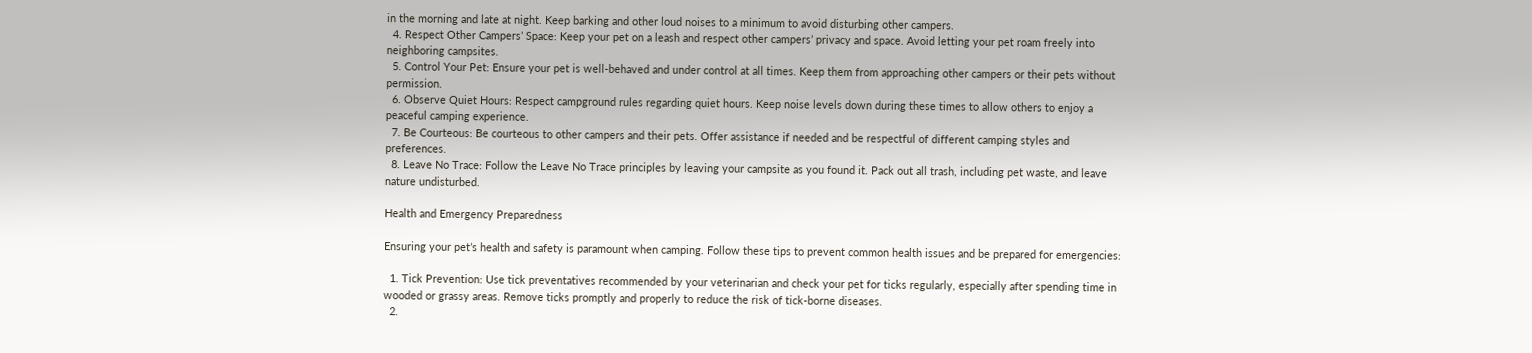in the morning and late at night. Keep barking and other loud noises to a minimum to avoid disturbing other campers.
  4. Respect Other Campers’ Space: Keep your pet on a leash and respect other campers’ privacy and space. Avoid letting your pet roam freely into neighboring campsites.
  5. Control Your Pet: Ensure your pet is well-behaved and under control at all times. Keep them from approaching other campers or their pets without permission.
  6. Observe Quiet Hours: Respect campground rules regarding quiet hours. Keep noise levels down during these times to allow others to enjoy a peaceful camping experience.
  7. Be Courteous: Be courteous to other campers and their pets. Offer assistance if needed and be respectful of different camping styles and preferences.
  8. Leave No Trace: Follow the Leave No Trace principles by leaving your campsite as you found it. Pack out all trash, including pet waste, and leave nature undisturbed.

Health and Emergency Preparedness

Ensuring your pet’s health and safety is paramount when camping. Follow these tips to prevent common health issues and be prepared for emergencies:

  1. Tick Prevention: Use tick preventatives recommended by your veterinarian and check your pet for ticks regularly, especially after spending time in wooded or grassy areas. Remove ticks promptly and properly to reduce the risk of tick-borne diseases.
  2.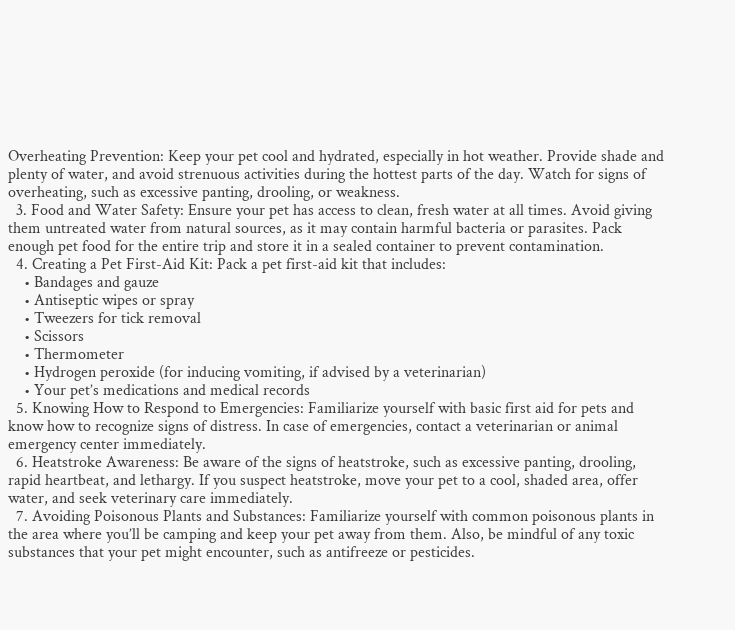Overheating Prevention: Keep your pet cool and hydrated, especially in hot weather. Provide shade and plenty of water, and avoid strenuous activities during the hottest parts of the day. Watch for signs of overheating, such as excessive panting, drooling, or weakness.
  3. Food and Water Safety: Ensure your pet has access to clean, fresh water at all times. Avoid giving them untreated water from natural sources, as it may contain harmful bacteria or parasites. Pack enough pet food for the entire trip and store it in a sealed container to prevent contamination.
  4. Creating a Pet First-Aid Kit: Pack a pet first-aid kit that includes:
    • Bandages and gauze
    • Antiseptic wipes or spray
    • Tweezers for tick removal
    • Scissors
    • Thermometer
    • Hydrogen peroxide (for inducing vomiting, if advised by a veterinarian)
    • Your pet’s medications and medical records
  5. Knowing How to Respond to Emergencies: Familiarize yourself with basic first aid for pets and know how to recognize signs of distress. In case of emergencies, contact a veterinarian or animal emergency center immediately.
  6. Heatstroke Awareness: Be aware of the signs of heatstroke, such as excessive panting, drooling, rapid heartbeat, and lethargy. If you suspect heatstroke, move your pet to a cool, shaded area, offer water, and seek veterinary care immediately.
  7. Avoiding Poisonous Plants and Substances: Familiarize yourself with common poisonous plants in the area where you’ll be camping and keep your pet away from them. Also, be mindful of any toxic substances that your pet might encounter, such as antifreeze or pesticides.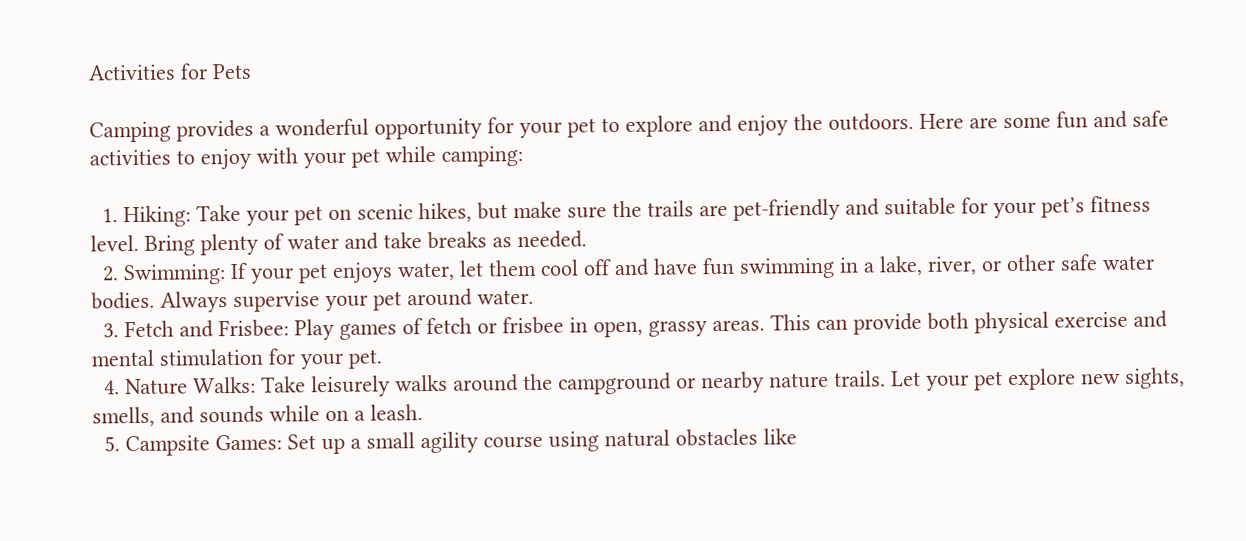Activities for Pets

Camping provides a wonderful opportunity for your pet to explore and enjoy the outdoors. Here are some fun and safe activities to enjoy with your pet while camping:

  1. Hiking: Take your pet on scenic hikes, but make sure the trails are pet-friendly and suitable for your pet’s fitness level. Bring plenty of water and take breaks as needed.
  2. Swimming: If your pet enjoys water, let them cool off and have fun swimming in a lake, river, or other safe water bodies. Always supervise your pet around water.
  3. Fetch and Frisbee: Play games of fetch or frisbee in open, grassy areas. This can provide both physical exercise and mental stimulation for your pet.
  4. Nature Walks: Take leisurely walks around the campground or nearby nature trails. Let your pet explore new sights, smells, and sounds while on a leash.
  5. Campsite Games: Set up a small agility course using natural obstacles like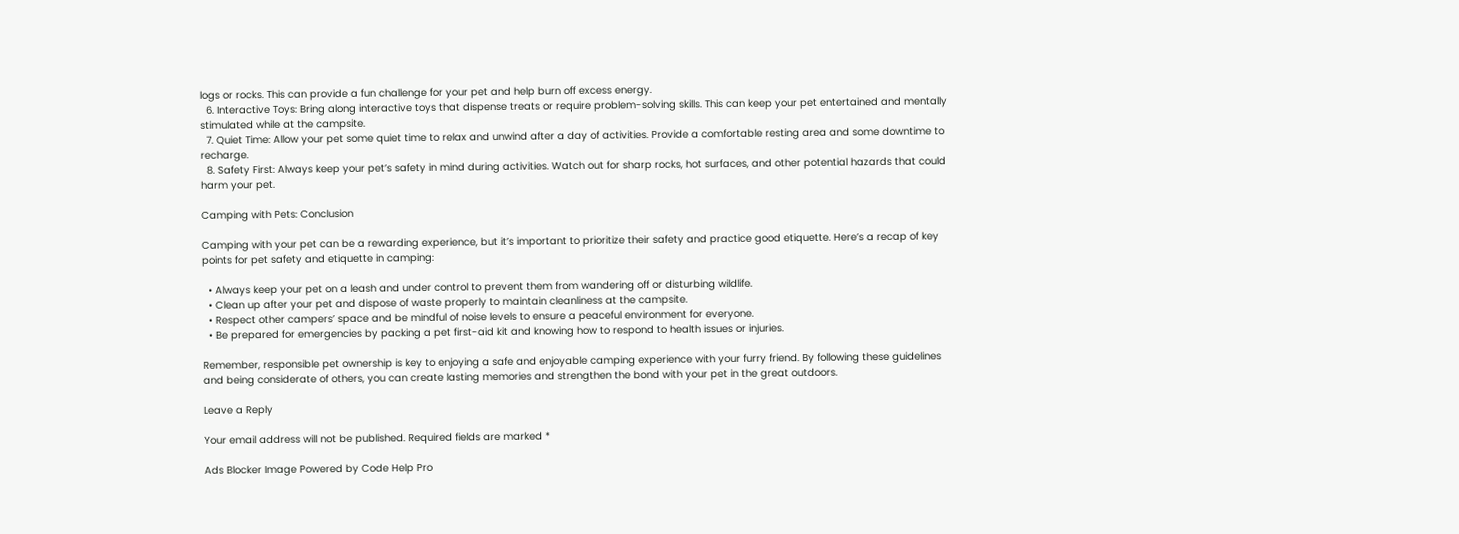logs or rocks. This can provide a fun challenge for your pet and help burn off excess energy.
  6. Interactive Toys: Bring along interactive toys that dispense treats or require problem-solving skills. This can keep your pet entertained and mentally stimulated while at the campsite.
  7. Quiet Time: Allow your pet some quiet time to relax and unwind after a day of activities. Provide a comfortable resting area and some downtime to recharge.
  8. Safety First: Always keep your pet’s safety in mind during activities. Watch out for sharp rocks, hot surfaces, and other potential hazards that could harm your pet.

Camping with Pets: Conclusion

Camping with your pet can be a rewarding experience, but it’s important to prioritize their safety and practice good etiquette. Here’s a recap of key points for pet safety and etiquette in camping:

  • Always keep your pet on a leash and under control to prevent them from wandering off or disturbing wildlife.
  • Clean up after your pet and dispose of waste properly to maintain cleanliness at the campsite.
  • Respect other campers’ space and be mindful of noise levels to ensure a peaceful environment for everyone.
  • Be prepared for emergencies by packing a pet first-aid kit and knowing how to respond to health issues or injuries.

Remember, responsible pet ownership is key to enjoying a safe and enjoyable camping experience with your furry friend. By following these guidelines and being considerate of others, you can create lasting memories and strengthen the bond with your pet in the great outdoors.

Leave a Reply

Your email address will not be published. Required fields are marked *

Ads Blocker Image Powered by Code Help Pro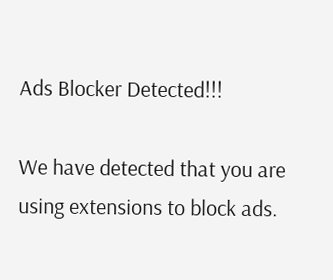Ads Blocker Detected!!!

We have detected that you are using extensions to block ads.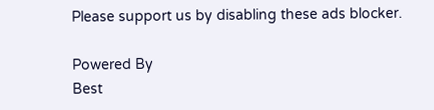Please support us by disabling these ads blocker.

Powered By
Best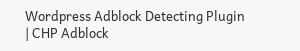Wordpress Adblock Detecting Plugin | CHP Adblock